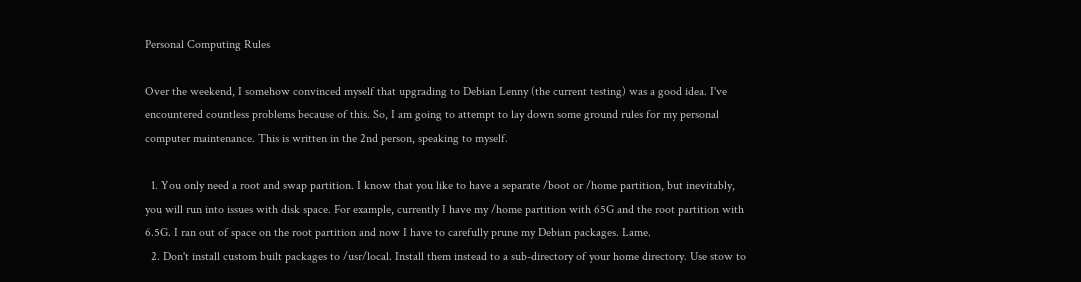Personal Computing Rules

Over the weekend, I somehow convinced myself that upgrading to Debian Lenny (the current testing) was a good idea. I've encountered countless problems because of this. So, I am going to attempt to lay down some ground rules for my personal computer maintenance. This is written in the 2nd person, speaking to myself.

  1. You only need a root and swap partition. I know that you like to have a separate /boot or /home partition, but inevitably, you will run into issues with disk space. For example, currently I have my /home partition with 65G and the root partition with 6.5G. I ran out of space on the root partition and now I have to carefully prune my Debian packages. Lame.
  2. Don't install custom built packages to /usr/local. Install them instead to a sub-directory of your home directory. Use stow to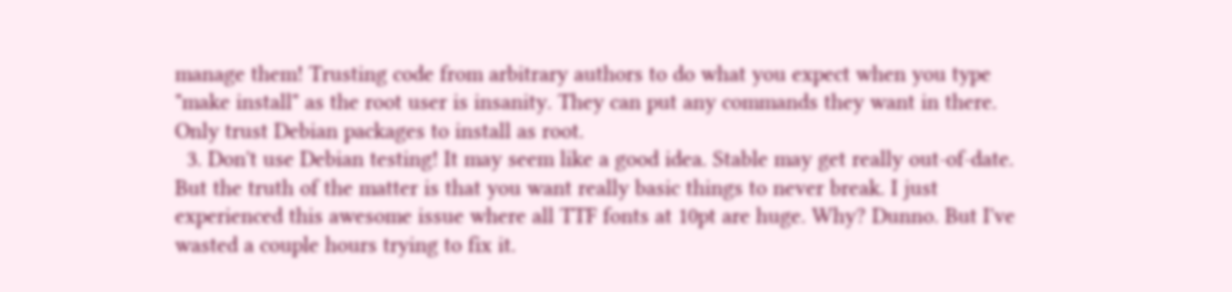manage them! Trusting code from arbitrary authors to do what you expect when you type "make install" as the root user is insanity. They can put any commands they want in there. Only trust Debian packages to install as root.
  3. Don't use Debian testing! It may seem like a good idea. Stable may get really out-of-date. But the truth of the matter is that you want really basic things to never break. I just experienced this awesome issue where all TTF fonts at 10pt are huge. Why? Dunno. But I've wasted a couple hours trying to fix it.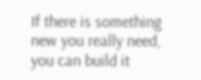If there is something new you really need, you can build it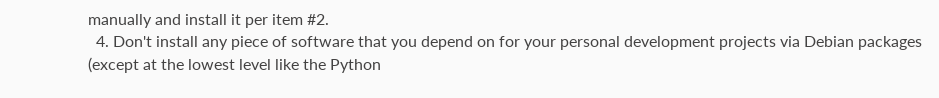manually and install it per item #2.
  4. Don't install any piece of software that you depend on for your personal development projects via Debian packages (except at the lowest level like the Python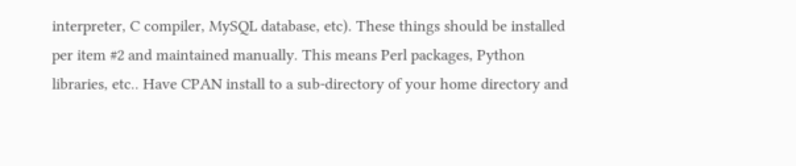interpreter, C compiler, MySQL database, etc). These things should be installed per item #2 and maintained manually. This means Perl packages, Python libraries, etc.. Have CPAN install to a sub-directory of your home directory and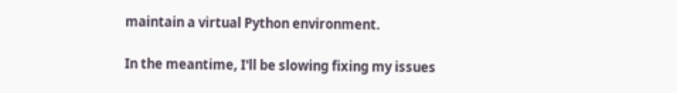maintain a virtual Python environment.

In the meantime, I'll be slowing fixing my issues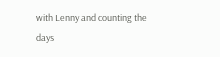with Lenny and counting the days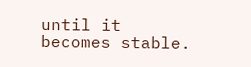until it becomes stable.